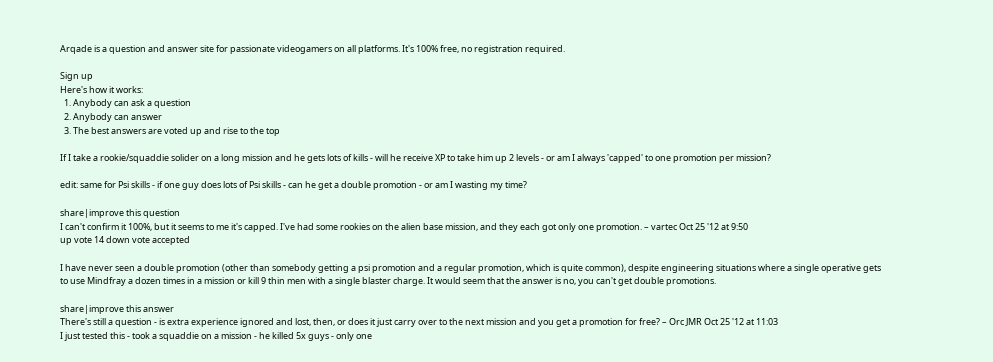Arqade is a question and answer site for passionate videogamers on all platforms. It's 100% free, no registration required.

Sign up
Here's how it works:
  1. Anybody can ask a question
  2. Anybody can answer
  3. The best answers are voted up and rise to the top

If I take a rookie/squaddie solider on a long mission and he gets lots of kills - will he receive XP to take him up 2 levels - or am I always 'capped' to one promotion per mission?

edit: same for Psi skills - if one guy does lots of Psi skills - can he get a double promotion - or am I wasting my time?

share|improve this question
I can't confirm it 100%, but it seems to me it's capped. I've had some rookies on the alien base mission, and they each got only one promotion. – vartec Oct 25 '12 at 9:50
up vote 14 down vote accepted

I have never seen a double promotion (other than somebody getting a psi promotion and a regular promotion, which is quite common), despite engineering situations where a single operative gets to use Mindfray a dozen times in a mission or kill 9 thin men with a single blaster charge. It would seem that the answer is no, you can't get double promotions.

share|improve this answer
There's still a question - is extra experience ignored and lost, then, or does it just carry over to the next mission and you get a promotion for free? – Orc JMR Oct 25 '12 at 11:03
I just tested this - took a squaddie on a mission - he killed 5x guys - only one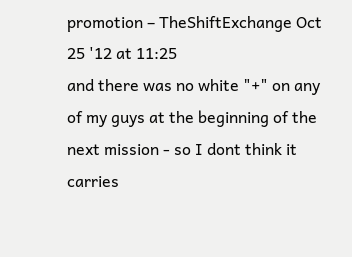promotion – TheShiftExchange Oct 25 '12 at 11:25
and there was no white "+" on any of my guys at the beginning of the next mission - so I dont think it carries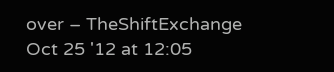over – TheShiftExchange Oct 25 '12 at 12:05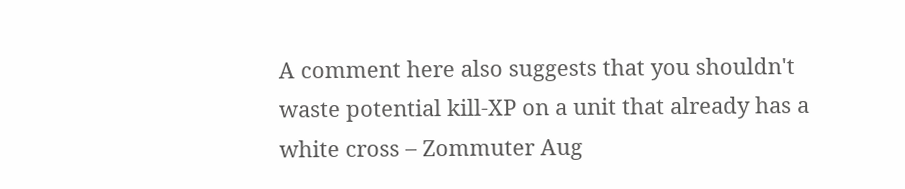A comment here also suggests that you shouldn't waste potential kill-XP on a unit that already has a white cross – Zommuter Aug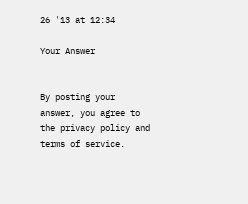26 '13 at 12:34

Your Answer


By posting your answer, you agree to the privacy policy and terms of service.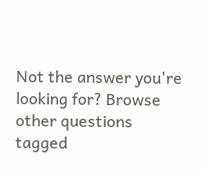Not the answer you're looking for? Browse other questions tagged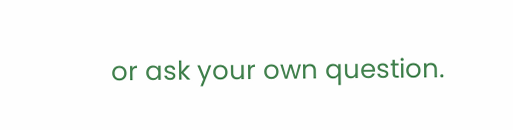or ask your own question.